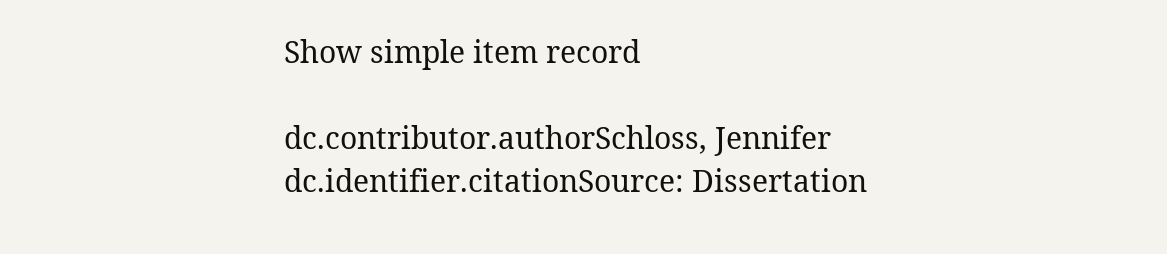Show simple item record

dc.contributor.authorSchloss, Jennifer
dc.identifier.citationSource: Dissertation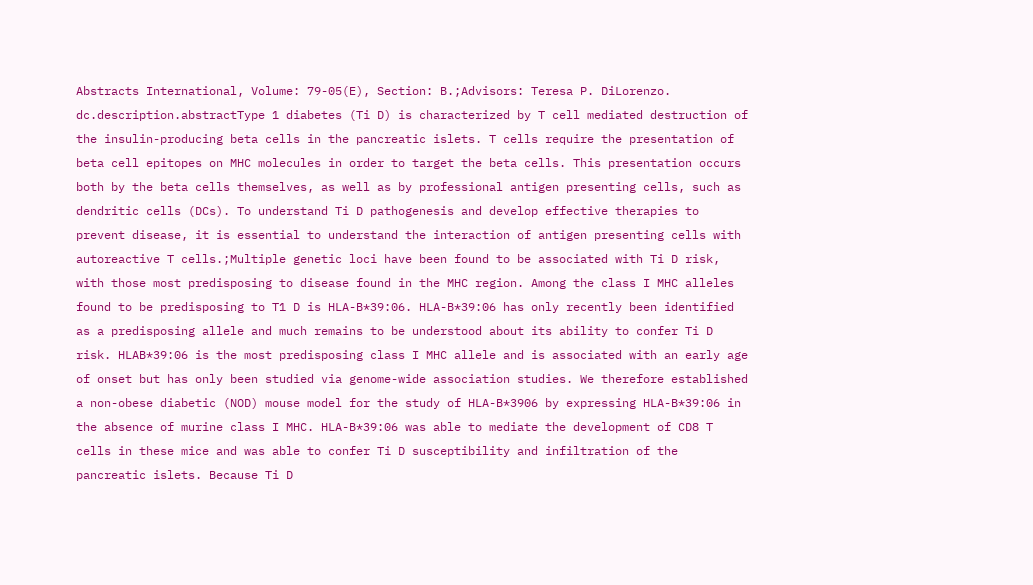Abstracts International, Volume: 79-05(E), Section: B.;Advisors: Teresa P. DiLorenzo.
dc.description.abstractType 1 diabetes (Ti D) is characterized by T cell mediated destruction of the insulin-producing beta cells in the pancreatic islets. T cells require the presentation of beta cell epitopes on MHC molecules in order to target the beta cells. This presentation occurs both by the beta cells themselves, as well as by professional antigen presenting cells, such as dendritic cells (DCs). To understand Ti D pathogenesis and develop effective therapies to prevent disease, it is essential to understand the interaction of antigen presenting cells with autoreactive T cells.;Multiple genetic loci have been found to be associated with Ti D risk, with those most predisposing to disease found in the MHC region. Among the class I MHC alleles found to be predisposing to T1 D is HLA-B*39:06. HLA-B*39:06 has only recently been identified as a predisposing allele and much remains to be understood about its ability to confer Ti D risk. HLAB*39:06 is the most predisposing class I MHC allele and is associated with an early age of onset but has only been studied via genome-wide association studies. We therefore established a non-obese diabetic (NOD) mouse model for the study of HLA-B*3906 by expressing HLA-B*39:06 in the absence of murine class I MHC. HLA-B*39:06 was able to mediate the development of CD8 T cells in these mice and was able to confer Ti D susceptibility and infiltration of the pancreatic islets. Because Ti D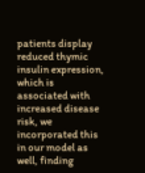patients display reduced thymic insulin expression, which is associated with increased disease risk, we incorporated this in our model as well, finding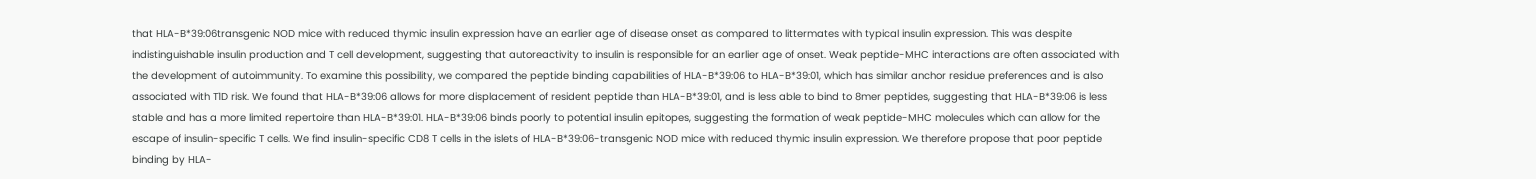that HLA-B*39:06transgenic NOD mice with reduced thymic insulin expression have an earlier age of disease onset as compared to littermates with typical insulin expression. This was despite indistinguishable insulin production and T cell development, suggesting that autoreactivity to insulin is responsible for an earlier age of onset. Weak peptide-MHC interactions are often associated with the development of autoimmunity. To examine this possibility, we compared the peptide binding capabilities of HLA-B*39:06 to HLA-B*39:01, which has similar anchor residue preferences and is also associated with T1D risk. We found that HLA-B*39:06 allows for more displacement of resident peptide than HLA-B*39:01, and is less able to bind to 8mer peptides, suggesting that HLA-B*39:06 is less stable and has a more limited repertoire than HLA-B*39:01. HLA-B*39:06 binds poorly to potential insulin epitopes, suggesting the formation of weak peptide-MHC molecules which can allow for the escape of insulin-specific T cells. We find insulin-specific CD8 T cells in the islets of HLA-B*39:06-transgenic NOD mice with reduced thymic insulin expression. We therefore propose that poor peptide binding by HLA-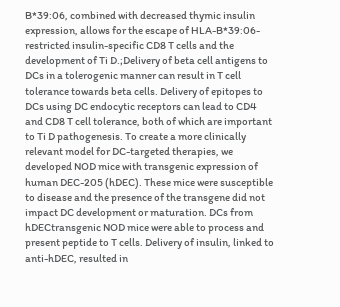B*39:06, combined with decreased thymic insulin expression, allows for the escape of HLA-B*39:06-restricted insulin-specific CD8 T cells and the development of Ti D.;Delivery of beta cell antigens to DCs in a tolerogenic manner can result in T cell tolerance towards beta cells. Delivery of epitopes to DCs using DC endocytic receptors can lead to CD4 and CD8 T cell tolerance, both of which are important to Ti D pathogenesis. To create a more clinically relevant model for DC-targeted therapies, we developed NOD mice with transgenic expression of human DEC-205 (hDEC). These mice were susceptible to disease and the presence of the transgene did not impact DC development or maturation. DCs from hDECtransgenic NOD mice were able to process and present peptide to T cells. Delivery of insulin, linked to anti-hDEC, resulted in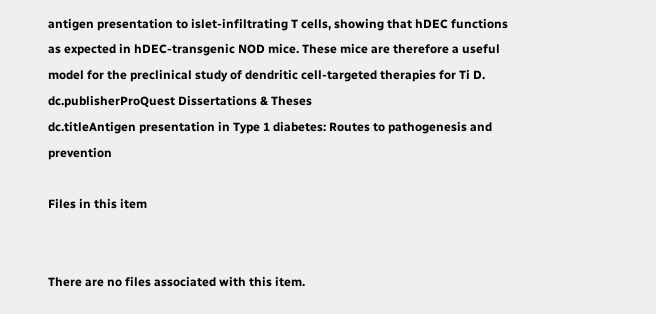antigen presentation to islet-infiltrating T cells, showing that hDEC functions as expected in hDEC-transgenic NOD mice. These mice are therefore a useful model for the preclinical study of dendritic cell-targeted therapies for Ti D.
dc.publisherProQuest Dissertations & Theses
dc.titleAntigen presentation in Type 1 diabetes: Routes to pathogenesis and prevention

Files in this item


There are no files associated with this item.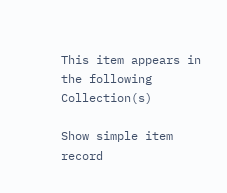This item appears in the following Collection(s)

Show simple item record